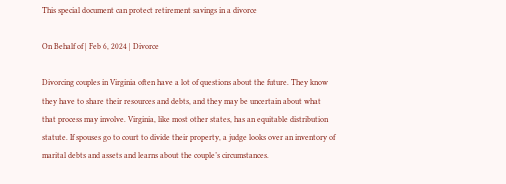This special document can protect retirement savings in a divorce

On Behalf of | Feb 6, 2024 | Divorce

Divorcing couples in Virginia often have a lot of questions about the future. They know they have to share their resources and debts, and they may be uncertain about what that process may involve. Virginia, like most other states, has an equitable distribution statute. If spouses go to court to divide their property, a judge looks over an inventory of marital debts and assets and learns about the couple’s circumstances.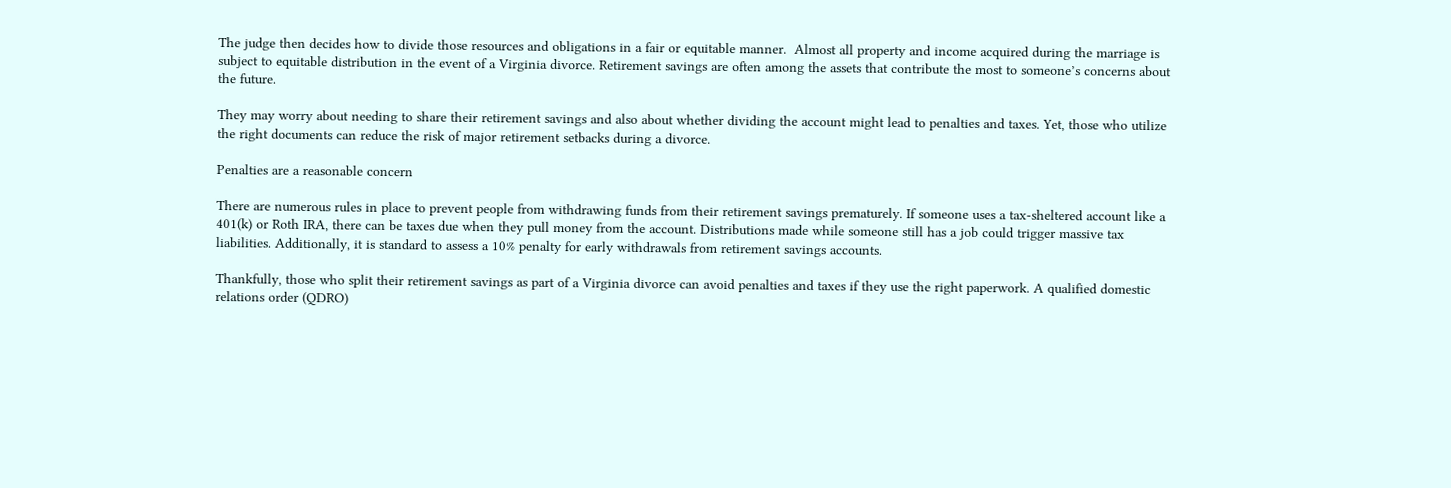The judge then decides how to divide those resources and obligations in a fair or equitable manner.  Almost all property and income acquired during the marriage is subject to equitable distribution in the event of a Virginia divorce. Retirement savings are often among the assets that contribute the most to someone’s concerns about the future.

They may worry about needing to share their retirement savings and also about whether dividing the account might lead to penalties and taxes. Yet, those who utilize the right documents can reduce the risk of major retirement setbacks during a divorce.

Penalties are a reasonable concern

There are numerous rules in place to prevent people from withdrawing funds from their retirement savings prematurely. If someone uses a tax-sheltered account like a 401(k) or Roth IRA, there can be taxes due when they pull money from the account. Distributions made while someone still has a job could trigger massive tax liabilities. Additionally, it is standard to assess a 10% penalty for early withdrawals from retirement savings accounts.

Thankfully, those who split their retirement savings as part of a Virginia divorce can avoid penalties and taxes if they use the right paperwork. A qualified domestic relations order (QDRO)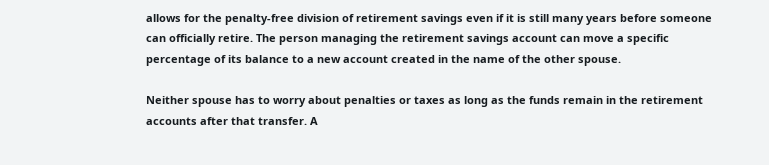allows for the penalty-free division of retirement savings even if it is still many years before someone can officially retire. The person managing the retirement savings account can move a specific percentage of its balance to a new account created in the name of the other spouse.

Neither spouse has to worry about penalties or taxes as long as the funds remain in the retirement accounts after that transfer. A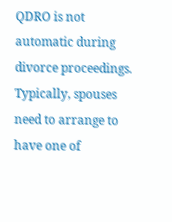QDRO is not automatic during divorce proceedings. Typically, spouses need to arrange to have one of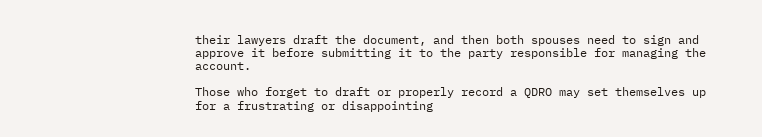their lawyers draft the document, and then both spouses need to sign and approve it before submitting it to the party responsible for managing the account.

Those who forget to draft or properly record a QDRO may set themselves up for a frustrating or disappointing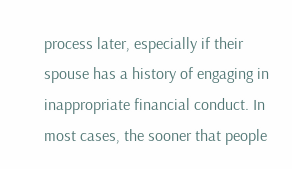process later, especially if their spouse has a history of engaging in inappropriate financial conduct. In most cases, the sooner that people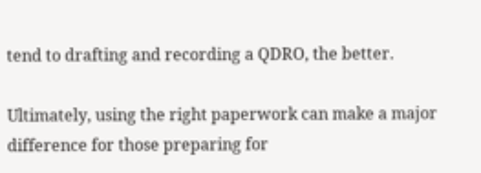tend to drafting and recording a QDRO, the better.

Ultimately, using the right paperwork can make a major difference for those preparing for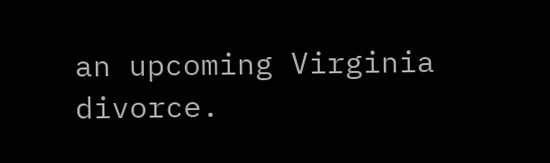an upcoming Virginia divorce.